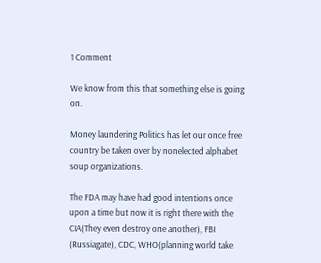1 Comment

We know from this that something else is going on.

Money laundering Politics has let our once free country be taken over by nonelected alphabet soup organizations.

The FDA may have had good intentions once upon a time but now it is right there with the CIA(They even destroy one another), FBI (Russiagate), CDC, WHO(planning world take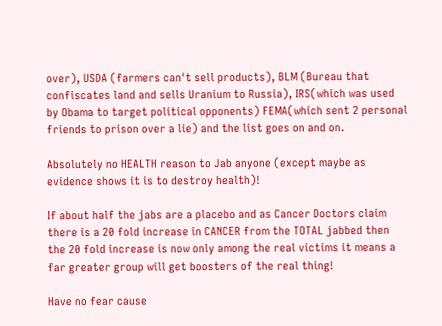over), USDA (farmers can't sell products), BLM (Bureau that confiscates land and sells Uranium to Russia), IRS(which was used by Obama to target political opponents) FEMA(which sent 2 personal friends to prison over a lie) and the list goes on and on.

Absolutely no HEALTH reason to Jab anyone (except maybe as evidence shows it is to destroy health)!

If about half the jabs are a placebo and as Cancer Doctors claim there is a 20 fold increase in CANCER from the TOTAL jabbed then the 20 fold increase is now only among the real victims it means a far greater group will get boosters of the real thing!

Have no fear cause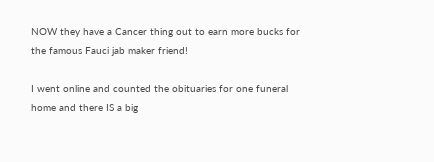NOW they have a Cancer thing out to earn more bucks for the famous Fauci jab maker friend!

I went online and counted the obituaries for one funeral home and there IS a big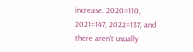increase. 2020=110, 2021=147, 2022=137, and there aren't usually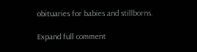obituaries for babies and stillborns.

Expand full comment